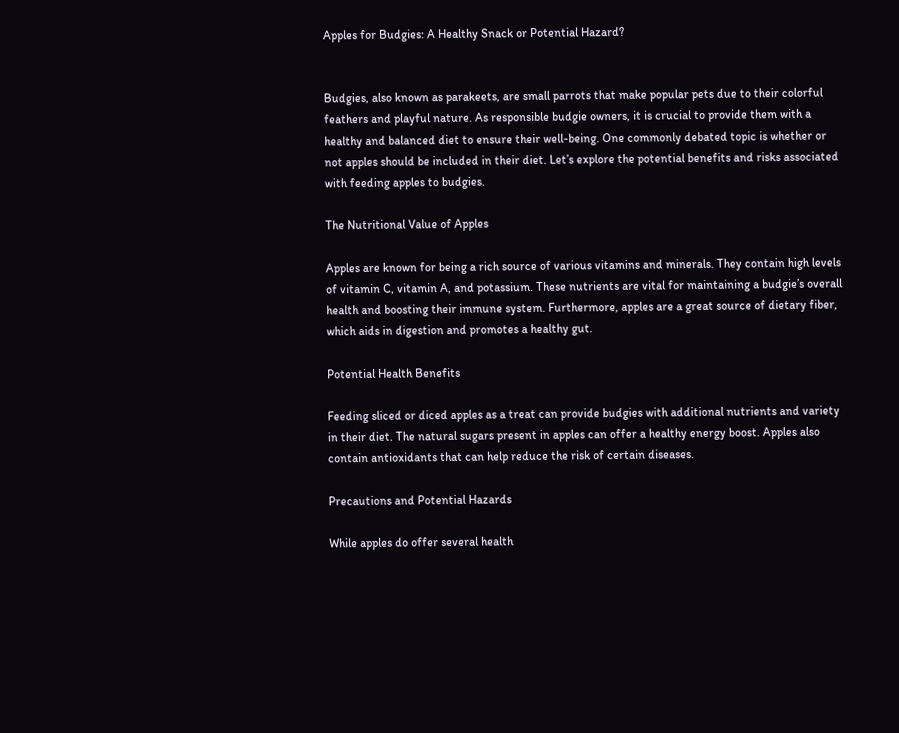Apples for Budgies: A Healthy Snack or Potential Hazard?


Budgies, also known as parakeets, are small parrots that make popular pets due to their colorful feathers and playful nature. As responsible budgie owners, it is crucial to provide them with a healthy and balanced diet to ensure their well-being. One commonly debated topic is whether or not apples should be included in their diet. Let’s explore the potential benefits and risks associated with feeding apples to budgies.

The Nutritional Value of Apples

Apples are known for being a rich source of various vitamins and minerals. They contain high levels of vitamin C, vitamin A, and potassium. These nutrients are vital for maintaining a budgie’s overall health and boosting their immune system. Furthermore, apples are a great source of dietary fiber, which aids in digestion and promotes a healthy gut.

Potential Health Benefits

Feeding sliced or diced apples as a treat can provide budgies with additional nutrients and variety in their diet. The natural sugars present in apples can offer a healthy energy boost. Apples also contain antioxidants that can help reduce the risk of certain diseases.

Precautions and Potential Hazards

While apples do offer several health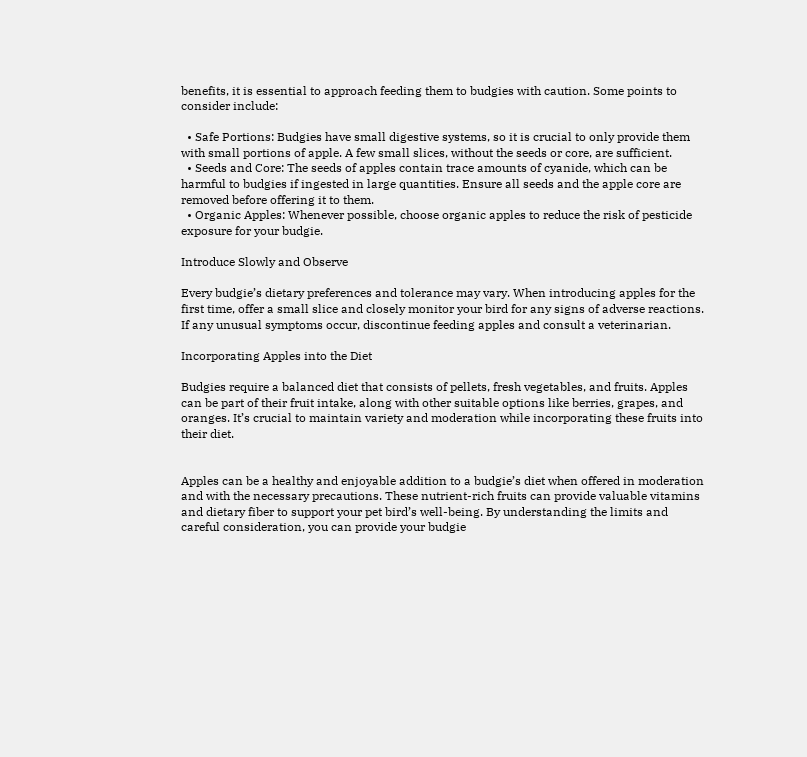benefits, it is essential to approach feeding them to budgies with caution. Some points to consider include:

  • Safe Portions: Budgies have small digestive systems, so it is crucial to only provide them with small portions of apple. A few small slices, without the seeds or core, are sufficient.
  • Seeds and Core: The seeds of apples contain trace amounts of cyanide, which can be harmful to budgies if ingested in large quantities. Ensure all seeds and the apple core are removed before offering it to them.
  • Organic Apples: Whenever possible, choose organic apples to reduce the risk of pesticide exposure for your budgie.

Introduce Slowly and Observe

Every budgie’s dietary preferences and tolerance may vary. When introducing apples for the first time, offer a small slice and closely monitor your bird for any signs of adverse reactions. If any unusual symptoms occur, discontinue feeding apples and consult a veterinarian.

Incorporating Apples into the Diet

Budgies require a balanced diet that consists of pellets, fresh vegetables, and fruits. Apples can be part of their fruit intake, along with other suitable options like berries, grapes, and oranges. It’s crucial to maintain variety and moderation while incorporating these fruits into their diet.


Apples can be a healthy and enjoyable addition to a budgie’s diet when offered in moderation and with the necessary precautions. These nutrient-rich fruits can provide valuable vitamins and dietary fiber to support your pet bird’s well-being. By understanding the limits and careful consideration, you can provide your budgie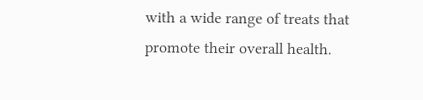with a wide range of treats that promote their overall health.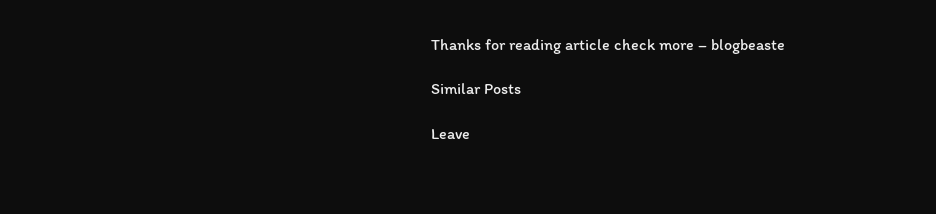Thanks for reading article check more – blogbeaste

Similar Posts

Leave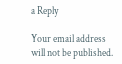a Reply

Your email address will not be published.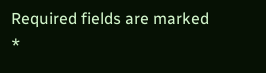Required fields are marked *